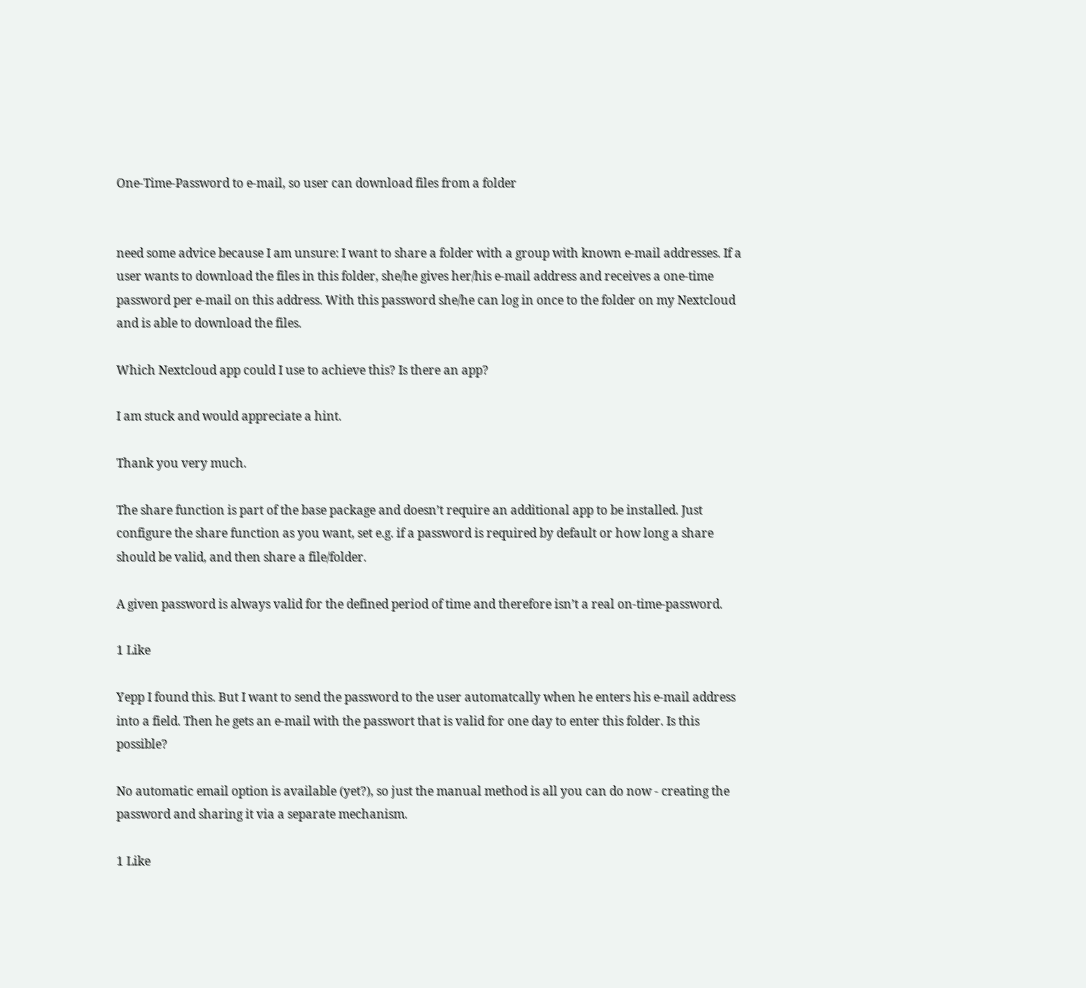One-Time-Password to e-mail, so user can download files from a folder


need some advice because I am unsure: I want to share a folder with a group with known e-mail addresses. If a user wants to download the files in this folder, she/he gives her/his e-mail address and receives a one-time password per e-mail on this address. With this password she/he can log in once to the folder on my Nextcloud and is able to download the files.

Which Nextcloud app could I use to achieve this? Is there an app?

I am stuck and would appreciate a hint.

Thank you very much.

The share function is part of the base package and doesn’t require an additional app to be installed. Just configure the share function as you want, set e.g. if a password is required by default or how long a share should be valid, and then share a file/folder.

A given password is always valid for the defined period of time and therefore isn’t a real on-time-password.

1 Like

Yepp I found this. But I want to send the password to the user automatcally when he enters his e-mail address into a field. Then he gets an e-mail with the passwort that is valid for one day to enter this folder. Is this possible?

No automatic email option is available (yet?), so just the manual method is all you can do now - creating the password and sharing it via a separate mechanism.

1 Like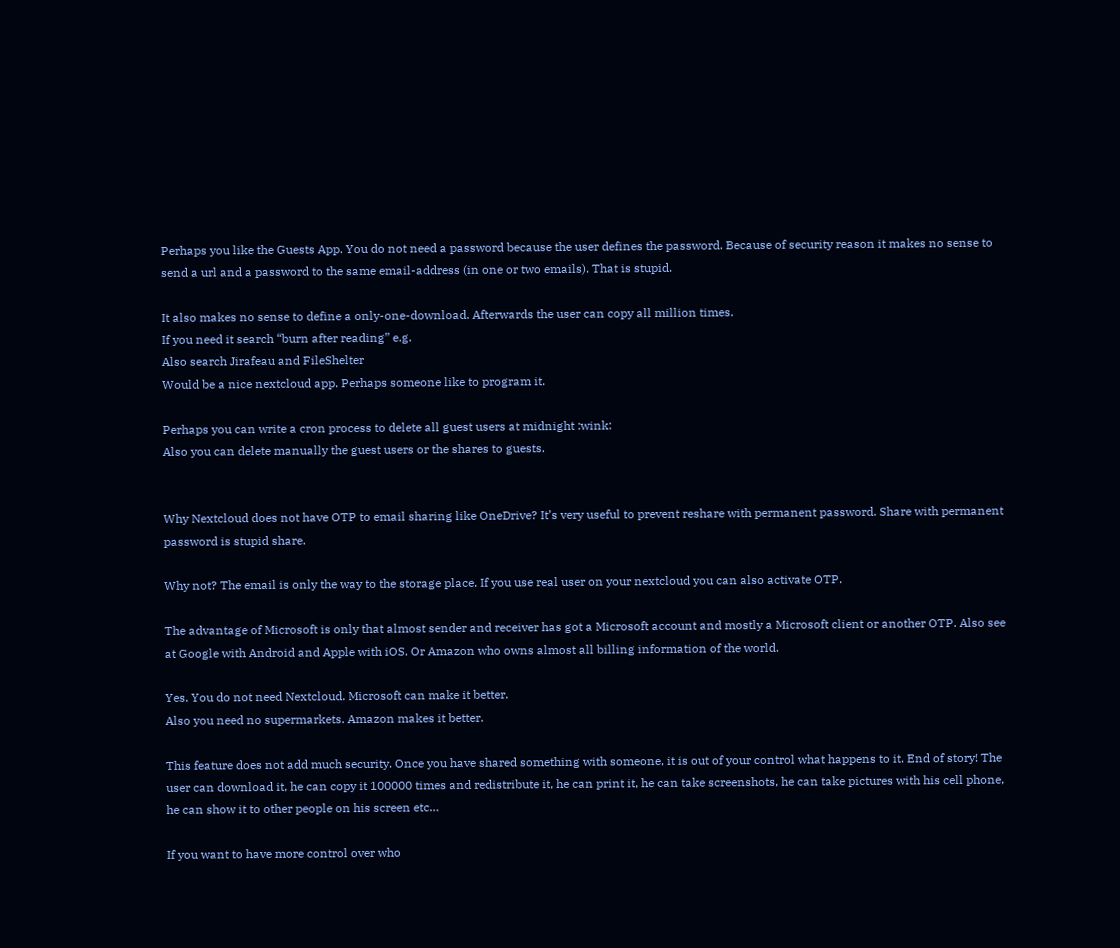Perhaps you like the Guests App. You do not need a password because the user defines the password. Because of security reason it makes no sense to send a url and a password to the same email-address (in one or two emails). That is stupid.

It also makes no sense to define a only-one-download. Afterwards the user can copy all million times.
If you need it search “burn after reading” e.g.
Also search Jirafeau and FileShelter
Would be a nice nextcloud app. Perhaps someone like to program it.

Perhaps you can write a cron process to delete all guest users at midnight :wink:
Also you can delete manually the guest users or the shares to guests.


Why Nextcloud does not have OTP to email sharing like OneDrive? It’s very useful to prevent reshare with permanent password. Share with permanent password is stupid share.

Why not? The email is only the way to the storage place. If you use real user on your nextcloud you can also activate OTP.

The advantage of Microsoft is only that almost sender and receiver has got a Microsoft account and mostly a Microsoft client or another OTP. Also see at Google with Android and Apple with iOS. Or Amazon who owns almost all billing information of the world.

Yes. You do not need Nextcloud. Microsoft can make it better.
Also you need no supermarkets. Amazon makes it better.

This feature does not add much security. Once you have shared something with someone, it is out of your control what happens to it. End of story! The user can download it, he can copy it 100000 times and redistribute it, he can print it, he can take screenshots, he can take pictures with his cell phone, he can show it to other people on his screen etc…

If you want to have more control over who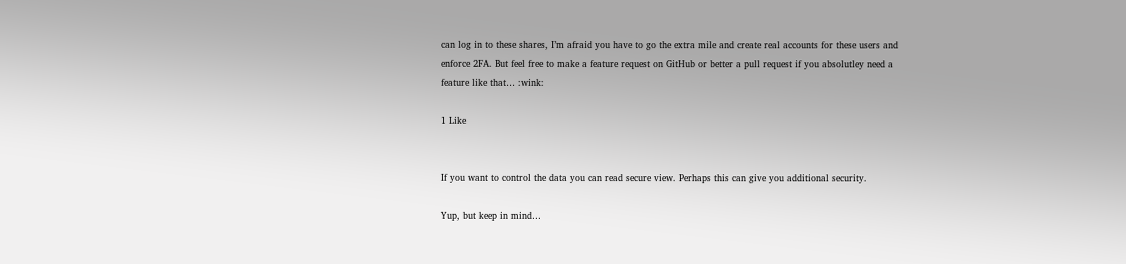can log in to these shares, I’m afraid you have to go the extra mile and create real accounts for these users and enforce 2FA. But feel free to make a feature request on GitHub or better a pull request if you absolutley need a feature like that… :wink:

1 Like


If you want to control the data you can read secure view. Perhaps this can give you additional security.

Yup, but keep in mind…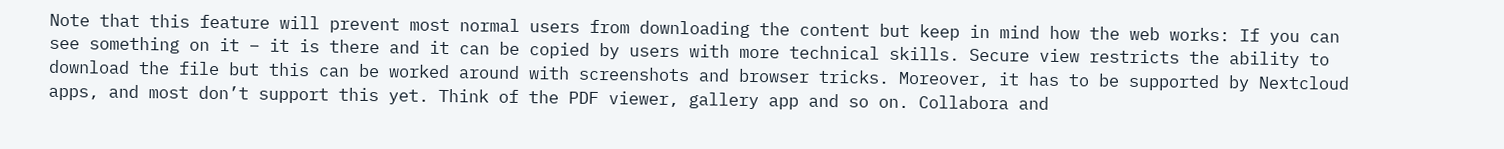Note that this feature will prevent most normal users from downloading the content but keep in mind how the web works: If you can see something on it – it is there and it can be copied by users with more technical skills. Secure view restricts the ability to download the file but this can be worked around with screenshots and browser tricks. Moreover, it has to be supported by Nextcloud apps, and most don’t support this yet. Think of the PDF viewer, gallery app and so on. Collabora and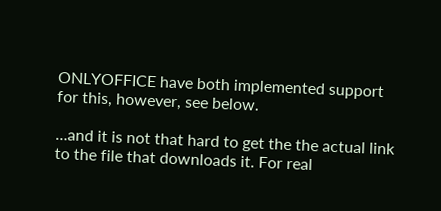ONLYOFFICE have both implemented support for this, however, see below.

…and it is not that hard to get the the actual link to the file that downloads it. For real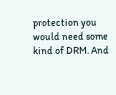protection you would need some kind of DRM. And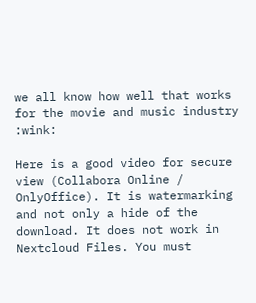we all know how well that works for the movie and music industry :wink:

Here is a good video for secure view (Collabora Online / OnlyOffice). It is watermarking and not only a hide of the download. It does not work in Nextcloud Files. You must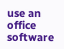use an office software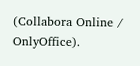(Collabora Online / OnlyOffice).